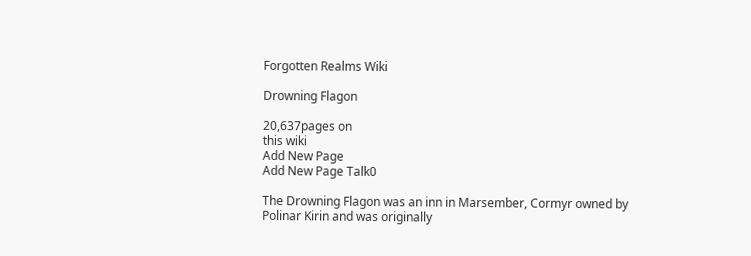Forgotten Realms Wiki

Drowning Flagon

20,637pages on
this wiki
Add New Page
Add New Page Talk0

The Drowning Flagon was an inn in Marsember, Cormyr owned by Polinar Kirin and was originally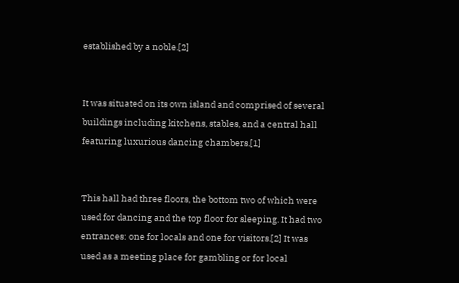established by a noble.[2]


It was situated on its own island and comprised of several buildings including kitchens, stables, and a central hall featuring luxurious dancing chambers.[1]


This hall had three floors, the bottom two of which were used for dancing and the top floor for sleeping. It had two entrances: one for locals and one for visitors.[2] It was used as a meeting place for gambling or for local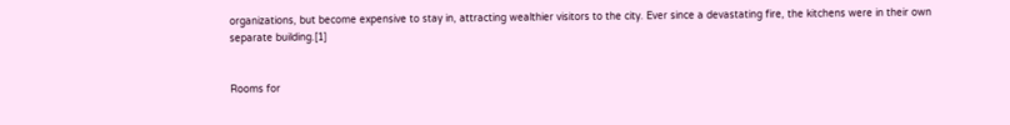organizations, but become expensive to stay in, attracting wealthier visitors to the city. Ever since a devastating fire, the kitchens were in their own separate building.[1]


Rooms for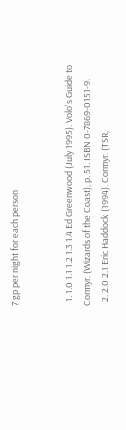7 gp per night for each person


  1. 1.0 1.1 1.2 1.3 1.4 Ed Greenwood (July 1995). Volo's Guide to Cormyr. (Wizards of the Coast), p. 51. ISBN 0-7869-0151-9.
  2. 2.0 2.1 Eric Haddock (1994). Cormyr. (TSR,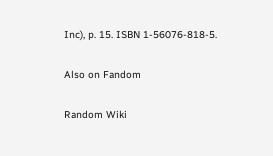Inc), p. 15. ISBN 1-56076-818-5.

Also on Fandom

Random Wiki